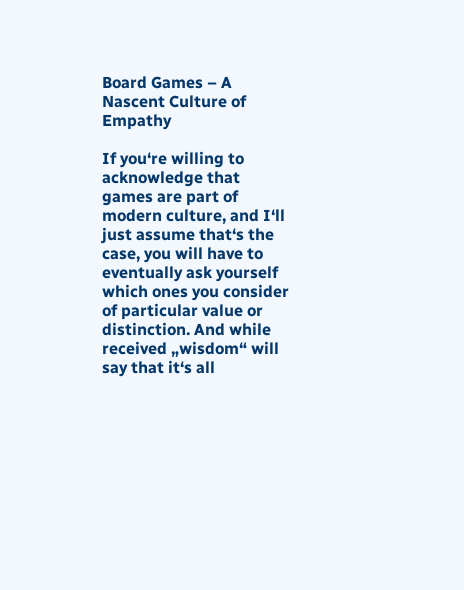Board Games – A Nascent Culture of Empathy

If you‘re willing to acknowledge that games are part of modern culture, and I‘ll just assume that‘s the case, you will have to eventually ask yourself which ones you consider of particular value or distinction. And while received „wisdom“ will say that it‘s all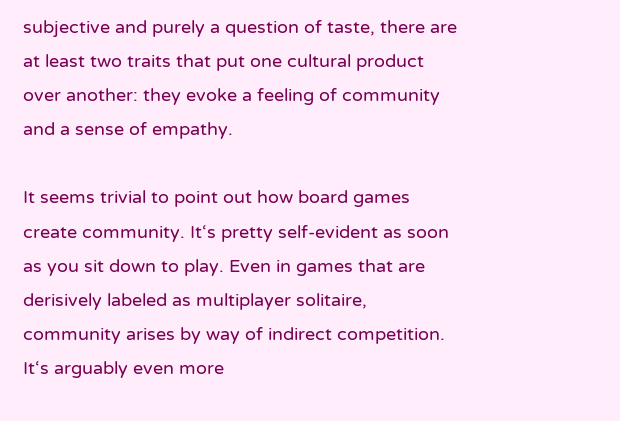subjective and purely a question of taste, there are at least two traits that put one cultural product over another: they evoke a feeling of community and a sense of empathy.

It seems trivial to point out how board games create community. It‘s pretty self-evident as soon as you sit down to play. Even in games that are derisively labeled as multiplayer solitaire, community arises by way of indirect competition. It‘s arguably even more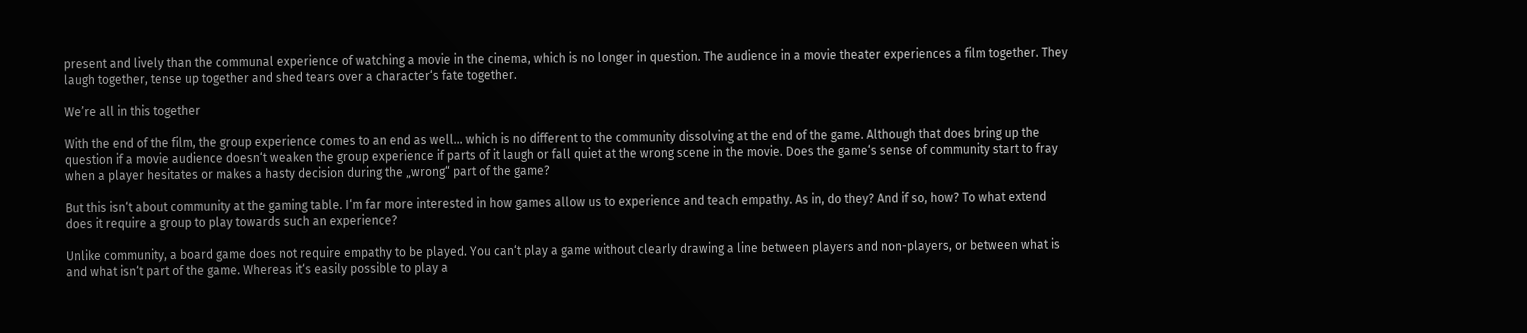present and lively than the communal experience of watching a movie in the cinema, which is no longer in question. The audience in a movie theater experiences a film together. They laugh together, tense up together and shed tears over a character‘s fate together.

We’re all in this together

With the end of the film, the group experience comes to an end as well… which is no different to the community dissolving at the end of the game. Although that does bring up the question if a movie audience doesn‘t weaken the group experience if parts of it laugh or fall quiet at the wrong scene in the movie. Does the game‘s sense of community start to fray when a player hesitates or makes a hasty decision during the „wrong“ part of the game?

But this isn‘t about community at the gaming table. I‘m far more interested in how games allow us to experience and teach empathy. As in, do they? And if so, how? To what extend does it require a group to play towards such an experience?

Unlike community, a board game does not require empathy to be played. You can‘t play a game without clearly drawing a line between players and non-players, or between what is and what isn‘t part of the game. Whereas it‘s easily possible to play a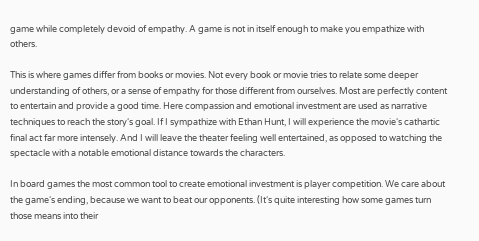game while completely devoid of empathy. A game is not in itself enough to make you empathize with others.

This is where games differ from books or movies. Not every book or movie tries to relate some deeper understanding of others, or a sense of empathy for those different from ourselves. Most are perfectly content to entertain and provide a good time. Here compassion and emotional investment are used as narrative techniques to reach the story‘s goal. If I sympathize with Ethan Hunt, I will experience the movie‘s cathartic final act far more intensely. And I will leave the theater feeling well entertained, as opposed to watching the spectacle with a notable emotional distance towards the characters.

In board games the most common tool to create emotional investment is player competition. We care about the game‘s ending, because we want to beat our opponents. (It‘s quite interesting how some games turn those means into their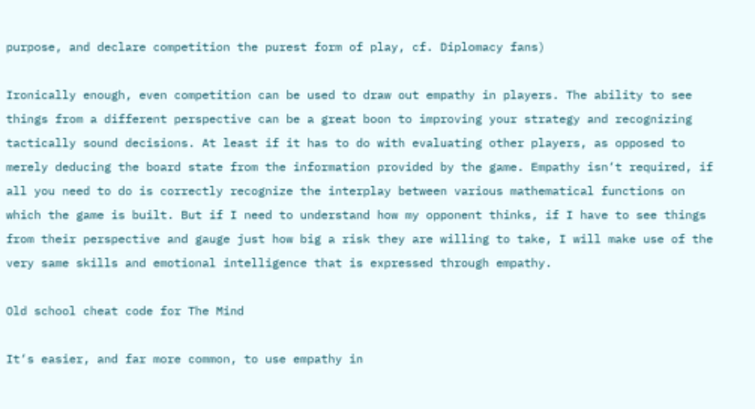purpose, and declare competition the purest form of play, cf. Diplomacy fans)

Ironically enough, even competition can be used to draw out empathy in players. The ability to see things from a different perspective can be a great boon to improving your strategy and recognizing tactically sound decisions. At least if it has to do with evaluating other players, as opposed to merely deducing the board state from the information provided by the game. Empathy isn‘t required, if all you need to do is correctly recognize the interplay between various mathematical functions on which the game is built. But if I need to understand how my opponent thinks, if I have to see things from their perspective and gauge just how big a risk they are willing to take, I will make use of the very same skills and emotional intelligence that is expressed through empathy.

Old school cheat code for The Mind

It‘s easier, and far more common, to use empathy in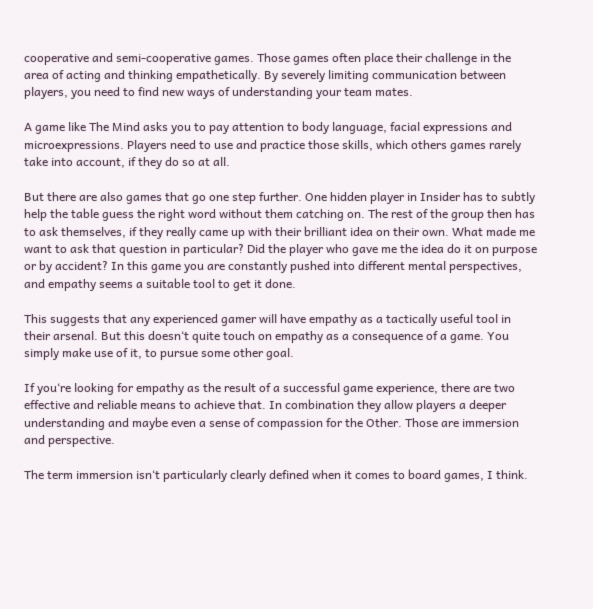cooperative and semi-cooperative games. Those games often place their challenge in the area of acting and thinking empathetically. By severely limiting communication between players, you need to find new ways of understanding your team mates.

A game like The Mind asks you to pay attention to body language, facial expressions and microexpressions. Players need to use and practice those skills, which others games rarely take into account, if they do so at all.

But there are also games that go one step further. One hidden player in Insider has to subtly help the table guess the right word without them catching on. The rest of the group then has to ask themselves, if they really came up with their brilliant idea on their own. What made me want to ask that question in particular? Did the player who gave me the idea do it on purpose or by accident? In this game you are constantly pushed into different mental perspectives, and empathy seems a suitable tool to get it done.

This suggests that any experienced gamer will have empathy as a tactically useful tool in their arsenal. But this doesn‘t quite touch on empathy as a consequence of a game. You simply make use of it, to pursue some other goal.

If you‘re looking for empathy as the result of a successful game experience, there are two effective and reliable means to achieve that. In combination they allow players a deeper understanding and maybe even a sense of compassion for the Other. Those are immersion and perspective.

The term immersion isn‘t particularly clearly defined when it comes to board games, I think.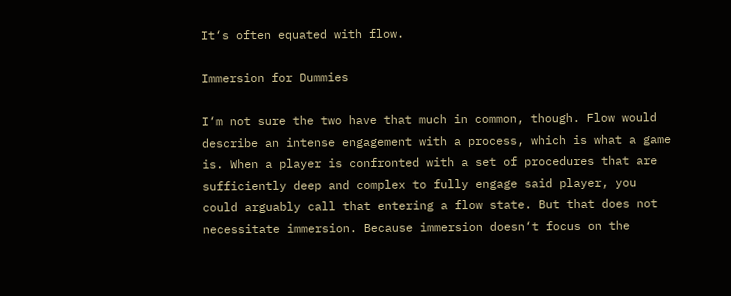It‘s often equated with flow.

Immersion for Dummies

I‘m not sure the two have that much in common, though. Flow would describe an intense engagement with a process, which is what a game is. When a player is confronted with a set of procedures that are sufficiently deep and complex to fully engage said player, you could arguably call that entering a flow state. But that does not necessitate immersion. Because immersion doesn‘t focus on the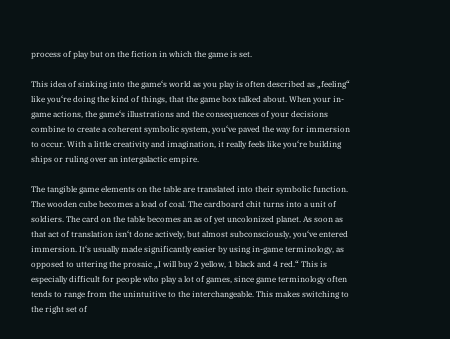process of play but on the fiction in which the game is set.

This idea of sinking into the game‘s world as you play is often described as „feeling“ like you‘re doing the kind of things, that the game box talked about. When your in-game actions, the game‘s illustrations and the consequences of your decisions combine to create a coherent symbolic system, you‘ve paved the way for immersion to occur. With a little creativity and imagination, it really feels like you‘re building ships or ruling over an intergalactic empire.

The tangible game elements on the table are translated into their symbolic function. The wooden cube becomes a load of coal. The cardboard chit turns into a unit of soldiers. The card on the table becomes an as of yet uncolonized planet. As soon as that act of translation isn‘t done actively, but almost subconsciously, you‘ve entered immersion. It‘s usually made significantly easier by using in-game terminology, as opposed to uttering the prosaic „I will buy 2 yellow, 1 black and 4 red.“ This is especially difficult for people who play a lot of games, since game terminology often tends to range from the unintuitive to the interchangeable. This makes switching to the right set of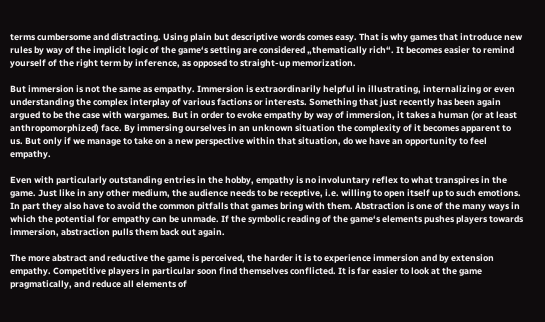terms cumbersome and distracting. Using plain but descriptive words comes easy. That is why games that introduce new rules by way of the implicit logic of the game‘s setting are considered „thematically rich“. It becomes easier to remind yourself of the right term by inference, as opposed to straight-up memorization.

But immersion is not the same as empathy. Immersion is extraordinarily helpful in illustrating, internalizing or even understanding the complex interplay of various factions or interests. Something that just recently has been again argued to be the case with wargames. But in order to evoke empathy by way of immersion, it takes a human (or at least anthropomorphized) face. By immersing ourselves in an unknown situation the complexity of it becomes apparent to us. But only if we manage to take on a new perspective within that situation, do we have an opportunity to feel empathy.

Even with particularly outstanding entries in the hobby, empathy is no involuntary reflex to what transpires in the game. Just like in any other medium, the audience needs to be receptive, i.e. willing to open itself up to such emotions. In part they also have to avoid the common pitfalls that games bring with them. Abstraction is one of the many ways in which the potential for empathy can be unmade. If the symbolic reading of the game‘s elements pushes players towards immersion, abstraction pulls them back out again.

The more abstract and reductive the game is perceived, the harder it is to experience immersion and by extension empathy. Competitive players in particular soon find themselves conflicted. It is far easier to look at the game pragmatically, and reduce all elements of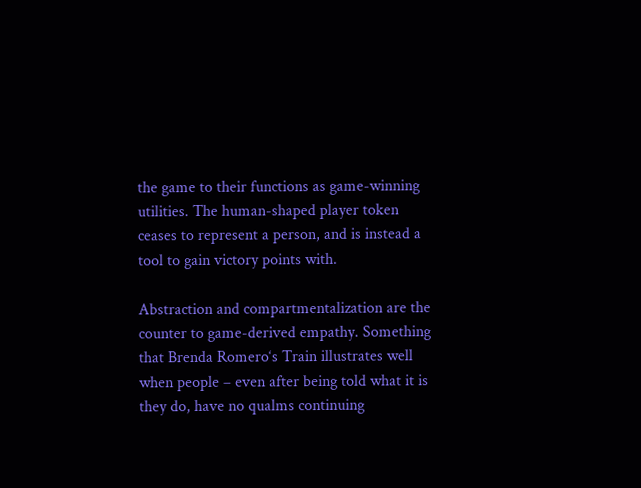the game to their functions as game-winning utilities. The human-shaped player token ceases to represent a person, and is instead a tool to gain victory points with.

Abstraction and compartmentalization are the counter to game-derived empathy. Something that Brenda Romero‘s Train illustrates well when people – even after being told what it is they do, have no qualms continuing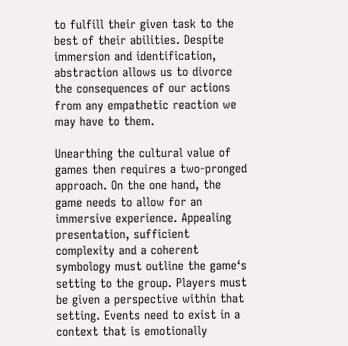to fulfill their given task to the best of their abilities. Despite immersion and identification, abstraction allows us to divorce the consequences of our actions from any empathetic reaction we may have to them.

Unearthing the cultural value of games then requires a two-pronged approach. On the one hand, the game needs to allow for an immersive experience. Appealing presentation, sufficient complexity and a coherent symbology must outline the game‘s setting to the group. Players must be given a perspective within that setting. Events need to exist in a context that is emotionally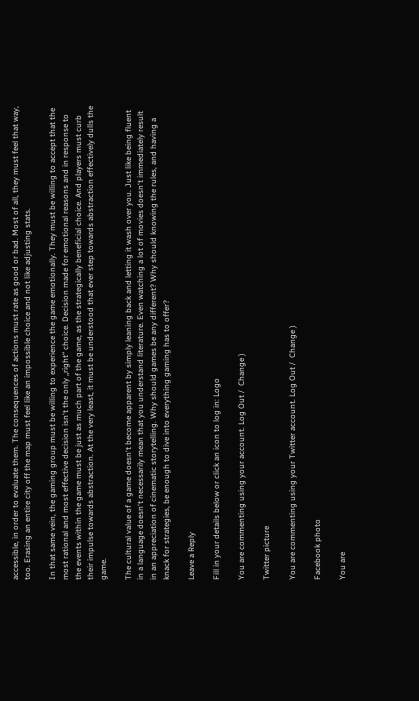accessible, in order to evaluate them. The consequences of actions must rate as good or bad. Most of all, they must feel that way, too. Erasing an entire city off the map must feel like an impossible choice and not like adjusting stats.

In that same vein, the gaming group must be willing to experience the game emotionally. They must be willing to accept that the most rational and most effective decision isn‘t the only „right“ choice. Decision made for emotional reasons and in response to the events within the game must be just as much part of the game, as the strategically beneficial choice. And players must curb their impulse towards abstraction. At the very least, it must be understood that ever step towards abstraction effectively dulls the game.

The cultural value of a game doesn‘t become apparent by simply leaning back and letting it wash over you. Just like being fluent in a language doesn‘t necessarily mean that you understand literature. Even watching a lot of movies doesn‘t immediately result in an appreciation of cinematic storytelling. Why should games be any different? Why should knowing the rules, and having a knack for strategies, be enough to dive into everything gaming has to offer?

Leave a Reply

Fill in your details below or click an icon to log in: Logo

You are commenting using your account. Log Out /  Change )

Twitter picture

You are commenting using your Twitter account. Log Out /  Change )

Facebook photo

You are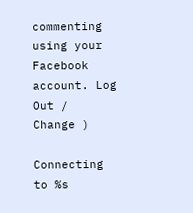commenting using your Facebook account. Log Out /  Change )

Connecting to %s